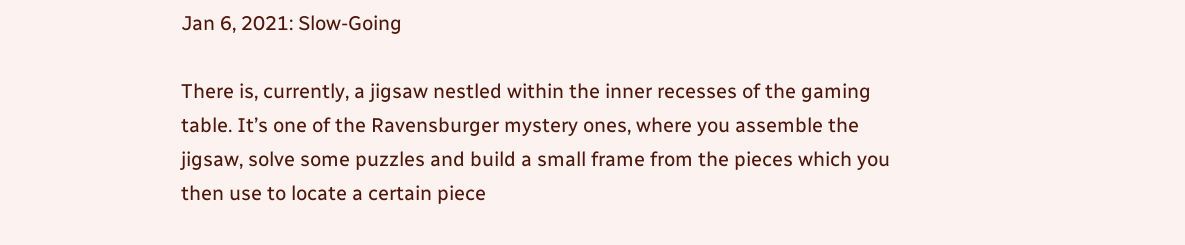Jan 6, 2021: Slow-Going

There is, currently, a jigsaw nestled within the inner recesses of the gaming table. It’s one of the Ravensburger mystery ones, where you assemble the jigsaw, solve some puzzles and build a small frame from the pieces which you then use to locate a certain piece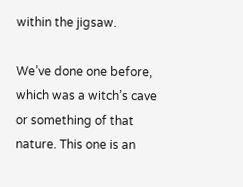within the jigsaw.

We’ve done one before, which was a witch’s cave or something of that nature. This one is an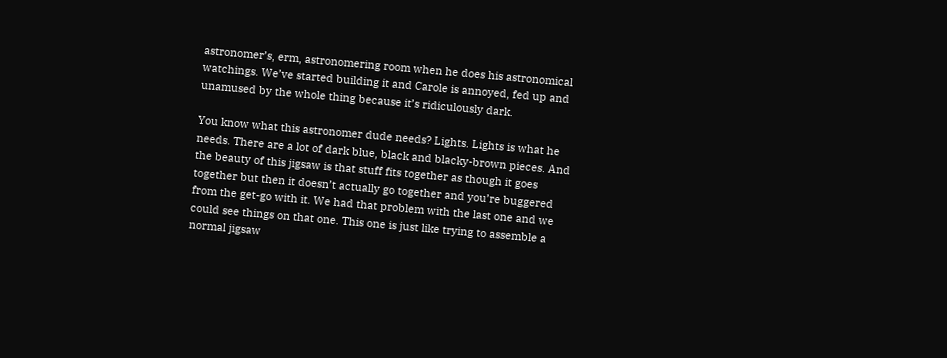astronomer’s, erm, astronomering room when he does his astronomical watchings. We’ve started building it and Carole is annoyed, fed up and unamused by the whole thing because it’s ridiculously dark.

You know what this astronomer dude needs? Lights. Lights is what he needs. There are a lot of dark blue, black and blacky-brown pieces. And the beauty of this jigsaw is that stuff fits together as though it goes together but then it doesn’t actually go together and you’re buggered from the get-go with it. We had that problem with the last one and we could see things on that one. This one is just like trying to assemble a normal jigsaw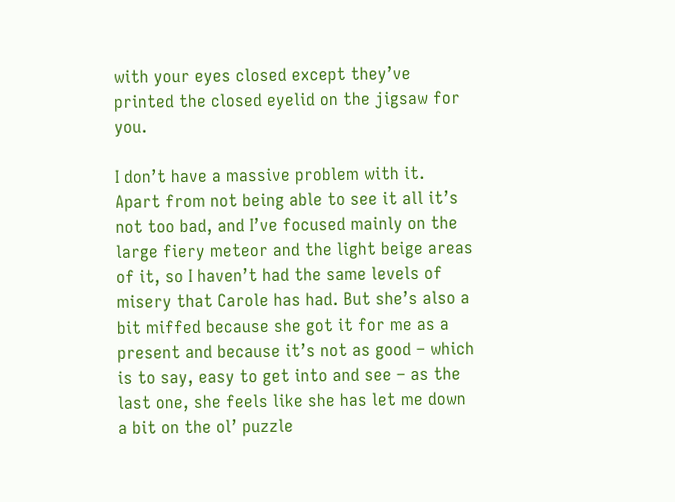with your eyes closed except they’ve printed the closed eyelid on the jigsaw for you.

I don’t have a massive problem with it. Apart from not being able to see it all it’s not too bad, and I’ve focused mainly on the large fiery meteor and the light beige areas of it, so I haven’t had the same levels of misery that Carole has had. But she’s also a bit miffed because she got it for me as a present and because it’s not as good – which is to say, easy to get into and see – as the last one, she feels like she has let me down a bit on the ol’ puzzle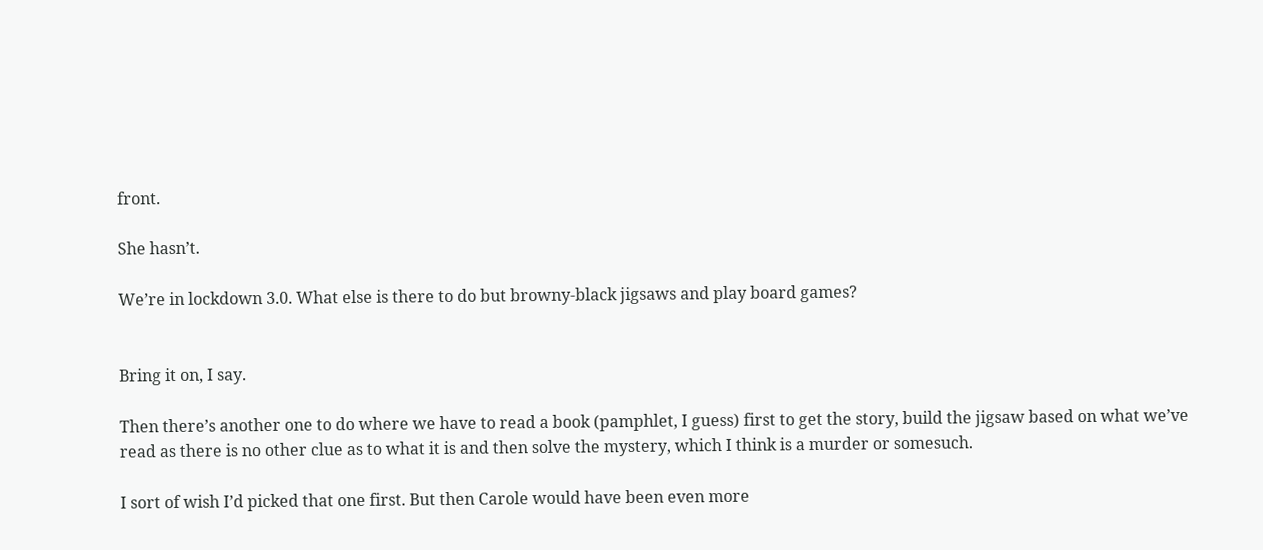front.

She hasn’t.

We’re in lockdown 3.0. What else is there to do but browny-black jigsaws and play board games?


Bring it on, I say.

Then there’s another one to do where we have to read a book (pamphlet, I guess) first to get the story, build the jigsaw based on what we’ve read as there is no other clue as to what it is and then solve the mystery, which I think is a murder or somesuch.

I sort of wish I’d picked that one first. But then Carole would have been even more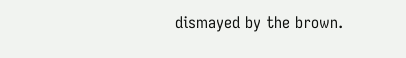dismayed by the brown.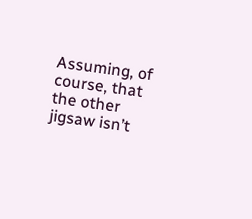Assuming, of course, that the other jigsaw isn’t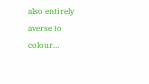also entirely averse to colour…